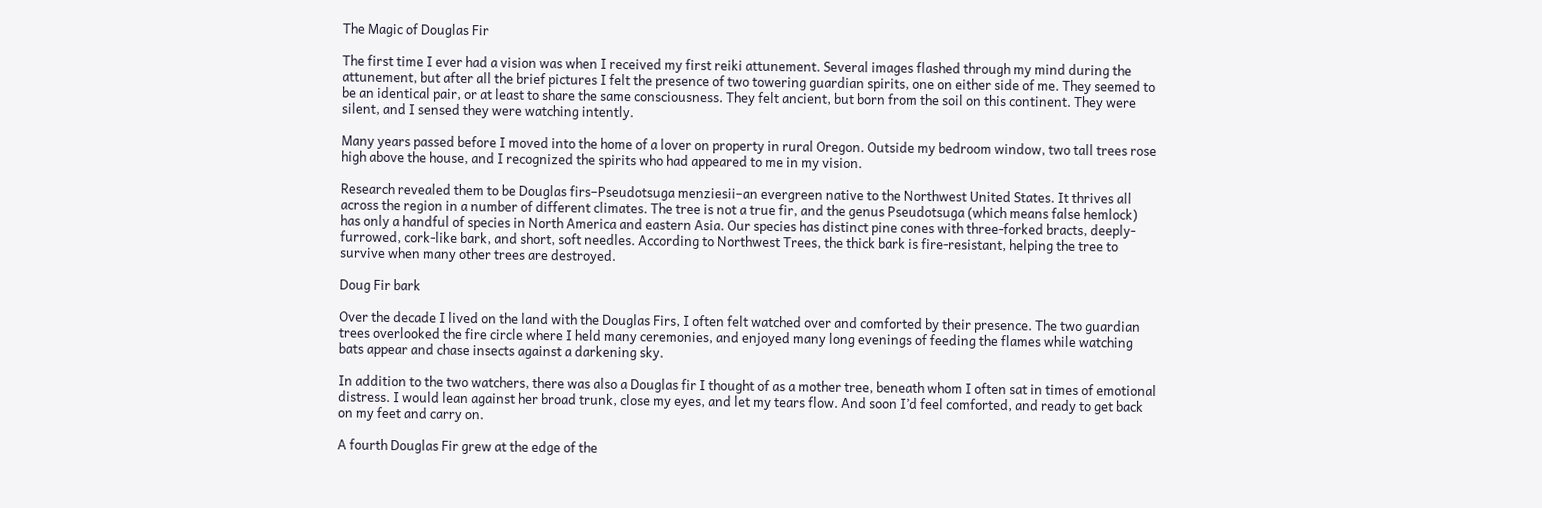The Magic of Douglas Fir

The first time I ever had a vision was when I received my first reiki attunement. Several images flashed through my mind during the attunement, but after all the brief pictures I felt the presence of two towering guardian spirits, one on either side of me. They seemed to be an identical pair, or at least to share the same consciousness. They felt ancient, but born from the soil on this continent. They were silent, and I sensed they were watching intently.

Many years passed before I moved into the home of a lover on property in rural Oregon. Outside my bedroom window, two tall trees rose high above the house, and I recognized the spirits who had appeared to me in my vision.

Research revealed them to be Douglas firs–Pseudotsuga menziesii–an evergreen native to the Northwest United States. It thrives all across the region in a number of different climates. The tree is not a true fir, and the genus Pseudotsuga (which means false hemlock) has only a handful of species in North America and eastern Asia. Our species has distinct pine cones with three-forked bracts, deeply-furrowed, cork-like bark, and short, soft needles. According to Northwest Trees, the thick bark is fire-resistant, helping the tree to survive when many other trees are destroyed.

Doug Fir bark

Over the decade I lived on the land with the Douglas Firs, I often felt watched over and comforted by their presence. The two guardian trees overlooked the fire circle where I held many ceremonies, and enjoyed many long evenings of feeding the flames while watching bats appear and chase insects against a darkening sky.

In addition to the two watchers, there was also a Douglas fir I thought of as a mother tree, beneath whom I often sat in times of emotional distress. I would lean against her broad trunk, close my eyes, and let my tears flow. And soon I’d feel comforted, and ready to get back on my feet and carry on.

A fourth Douglas Fir grew at the edge of the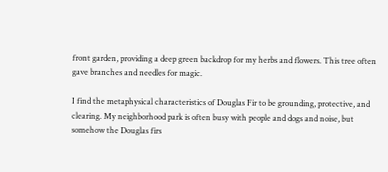front garden, providing a deep green backdrop for my herbs and flowers. This tree often gave branches and needles for magic.

I find the metaphysical characteristics of Douglas Fir to be grounding, protective, and clearing. My neighborhood park is often busy with people and dogs and noise, but somehow the Douglas firs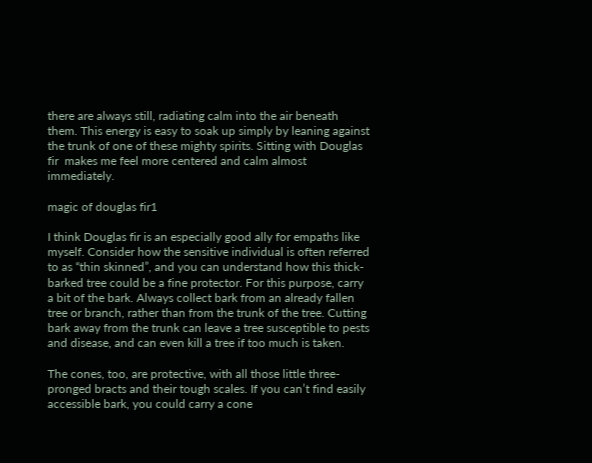there are always still, radiating calm into the air beneath them. This energy is easy to soak up simply by leaning against the trunk of one of these mighty spirits. Sitting with Douglas fir  makes me feel more centered and calm almost immediately.

magic of douglas fir1

I think Douglas fir is an especially good ally for empaths like myself. Consider how the sensitive individual is often referred to as “thin skinned”, and you can understand how this thick-barked tree could be a fine protector. For this purpose, carry a bit of the bark. Always collect bark from an already fallen tree or branch, rather than from the trunk of the tree. Cutting bark away from the trunk can leave a tree susceptible to pests and disease, and can even kill a tree if too much is taken.

The cones, too, are protective, with all those little three-pronged bracts and their tough scales. If you can’t find easily accessible bark, you could carry a cone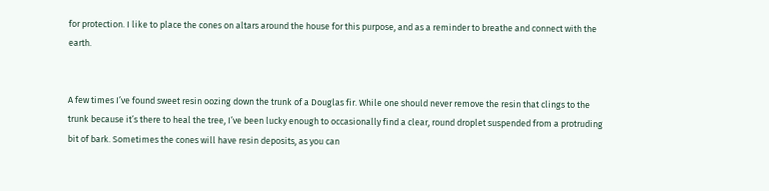for protection. I like to place the cones on altars around the house for this purpose, and as a reminder to breathe and connect with the earth.


A few times I’ve found sweet resin oozing down the trunk of a Douglas fir. While one should never remove the resin that clings to the trunk because it’s there to heal the tree, I’ve been lucky enough to occasionally find a clear, round droplet suspended from a protruding bit of bark. Sometimes the cones will have resin deposits, as you can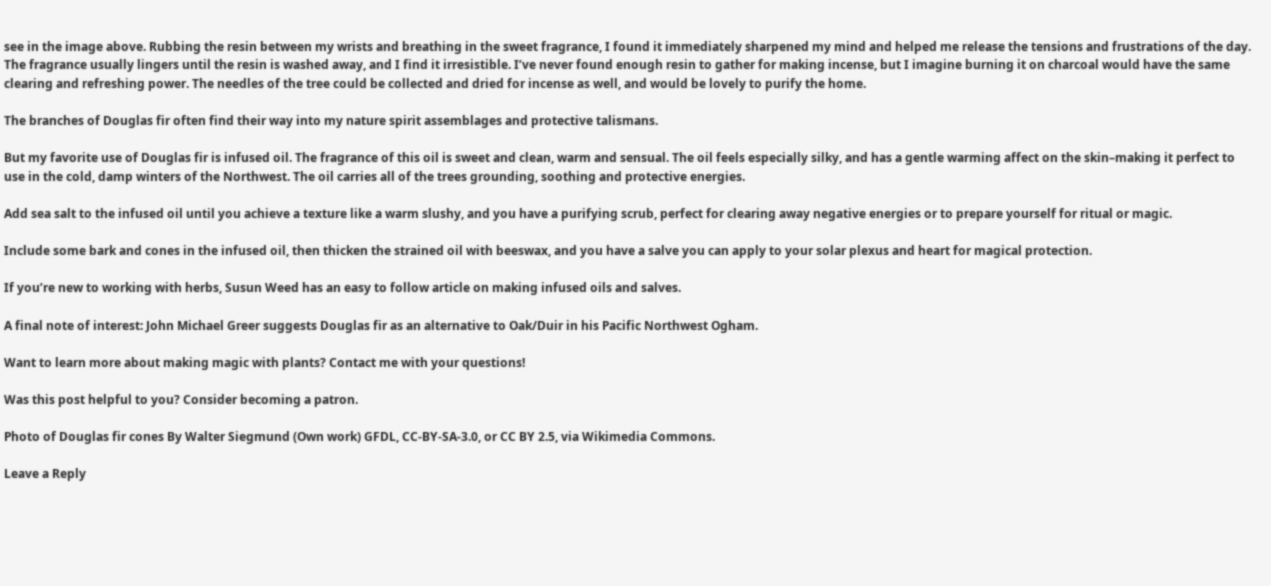see in the image above. Rubbing the resin between my wrists and breathing in the sweet fragrance, I found it immediately sharpened my mind and helped me release the tensions and frustrations of the day. The fragrance usually lingers until the resin is washed away, and I find it irresistible. I’ve never found enough resin to gather for making incense, but I imagine burning it on charcoal would have the same clearing and refreshing power. The needles of the tree could be collected and dried for incense as well, and would be lovely to purify the home.

The branches of Douglas fir often find their way into my nature spirit assemblages and protective talismans.

But my favorite use of Douglas fir is infused oil. The fragrance of this oil is sweet and clean, warm and sensual. The oil feels especially silky, and has a gentle warming affect on the skin–making it perfect to use in the cold, damp winters of the Northwest. The oil carries all of the trees grounding, soothing and protective energies.

Add sea salt to the infused oil until you achieve a texture like a warm slushy, and you have a purifying scrub, perfect for clearing away negative energies or to prepare yourself for ritual or magic.

Include some bark and cones in the infused oil, then thicken the strained oil with beeswax, and you have a salve you can apply to your solar plexus and heart for magical protection.

If you’re new to working with herbs, Susun Weed has an easy to follow article on making infused oils and salves.

A final note of interest: John Michael Greer suggests Douglas fir as an alternative to Oak/Duir in his Pacific Northwest Ogham.

Want to learn more about making magic with plants? Contact me with your questions!

Was this post helpful to you? Consider becoming a patron.

Photo of Douglas fir cones By Walter Siegmund (Own work) GFDL, CC-BY-SA-3.0, or CC BY 2.5, via Wikimedia Commons.

Leave a Reply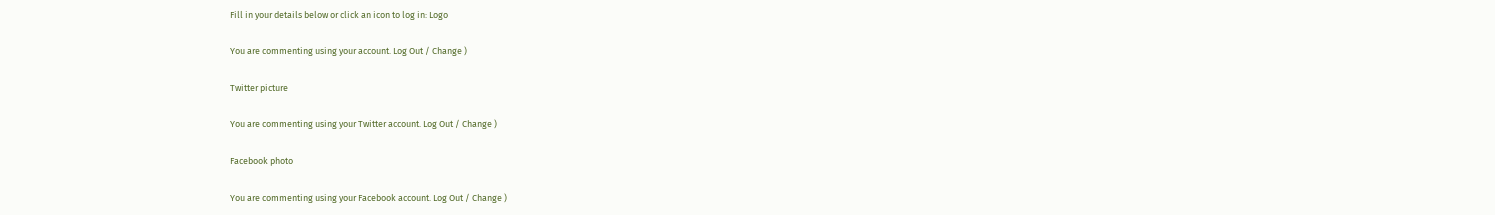Fill in your details below or click an icon to log in: Logo

You are commenting using your account. Log Out / Change )

Twitter picture

You are commenting using your Twitter account. Log Out / Change )

Facebook photo

You are commenting using your Facebook account. Log Out / Change )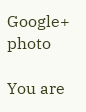Google+ photo

You are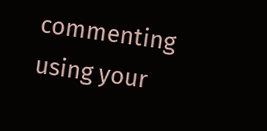commenting using your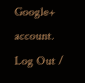Google+ account. Log Out /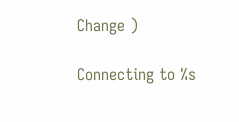Change )

Connecting to %s